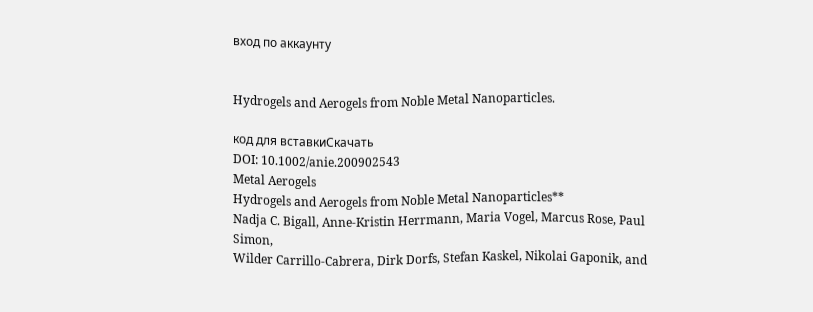вход по аккаунту


Hydrogels and Aerogels from Noble Metal Nanoparticles.

код для вставкиСкачать
DOI: 10.1002/anie.200902543
Metal Aerogels
Hydrogels and Aerogels from Noble Metal Nanoparticles**
Nadja C. Bigall, Anne-Kristin Herrmann, Maria Vogel, Marcus Rose, Paul Simon,
Wilder Carrillo-Cabrera, Dirk Dorfs, Stefan Kaskel, Nikolai Gaponik, and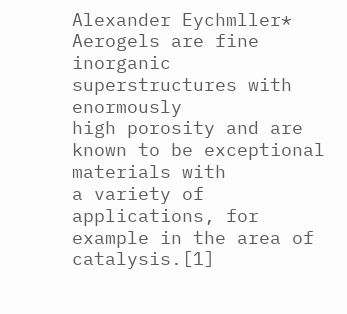Alexander Eychmller*
Aerogels are fine inorganic superstructures with enormously
high porosity and are known to be exceptional materials with
a variety of applications, for example in the area of catalysis.[1]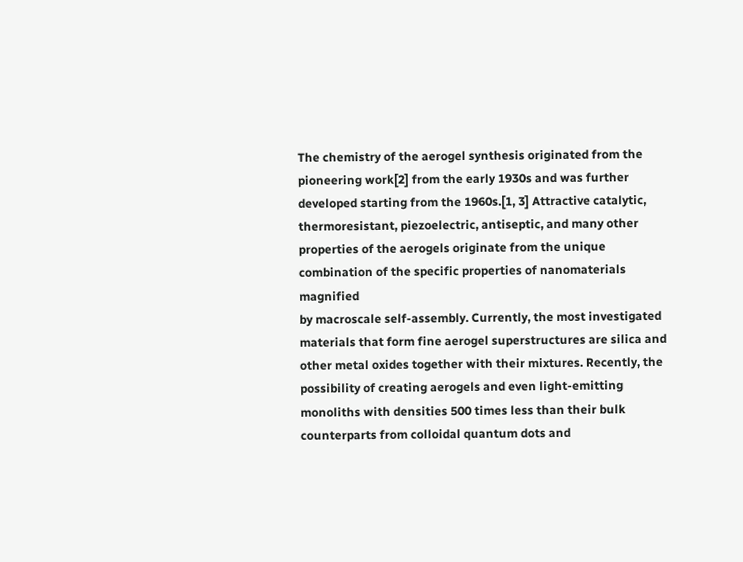The chemistry of the aerogel synthesis originated from the
pioneering work[2] from the early 1930s and was further
developed starting from the 1960s.[1, 3] Attractive catalytic,
thermoresistant, piezoelectric, antiseptic, and many other
properties of the aerogels originate from the unique combination of the specific properties of nanomaterials magnified
by macroscale self-assembly. Currently, the most investigated
materials that form fine aerogel superstructures are silica and
other metal oxides together with their mixtures. Recently, the
possibility of creating aerogels and even light-emitting
monoliths with densities 500 times less than their bulk
counterparts from colloidal quantum dots and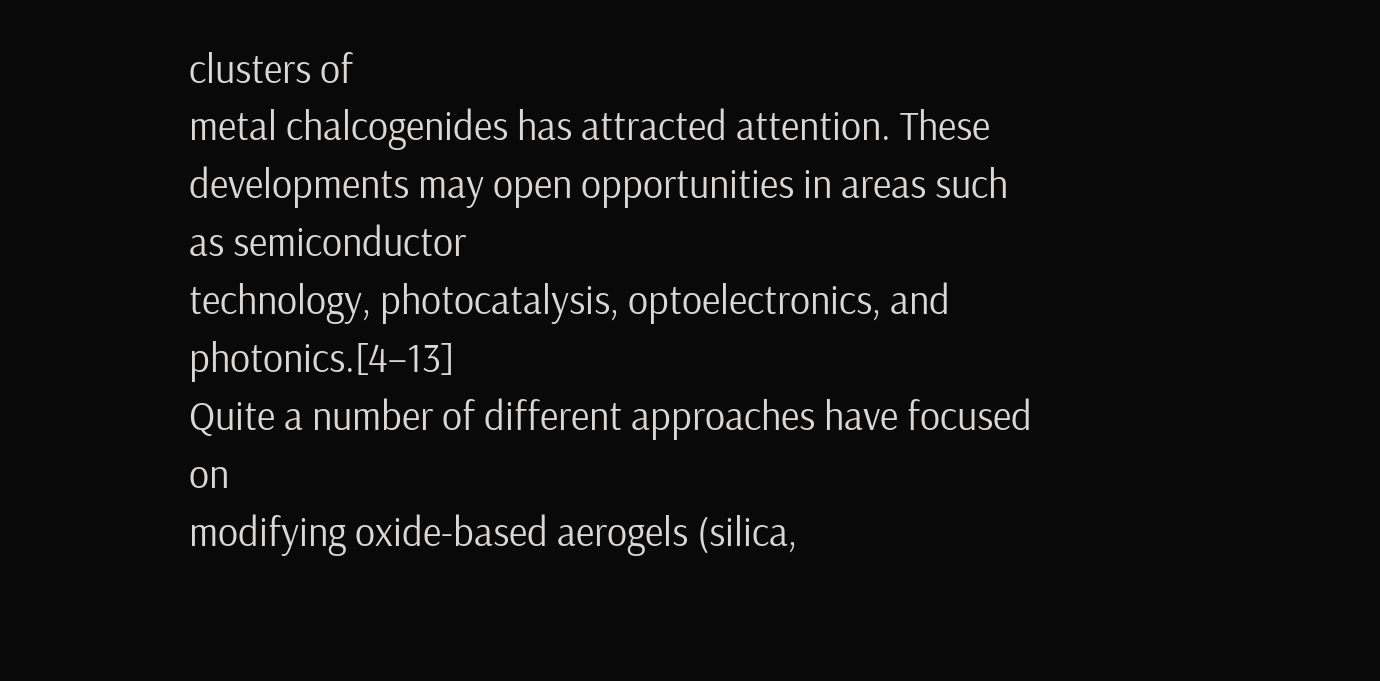clusters of
metal chalcogenides has attracted attention. These developments may open opportunities in areas such as semiconductor
technology, photocatalysis, optoelectronics, and photonics.[4–13]
Quite a number of different approaches have focused on
modifying oxide-based aerogels (silica,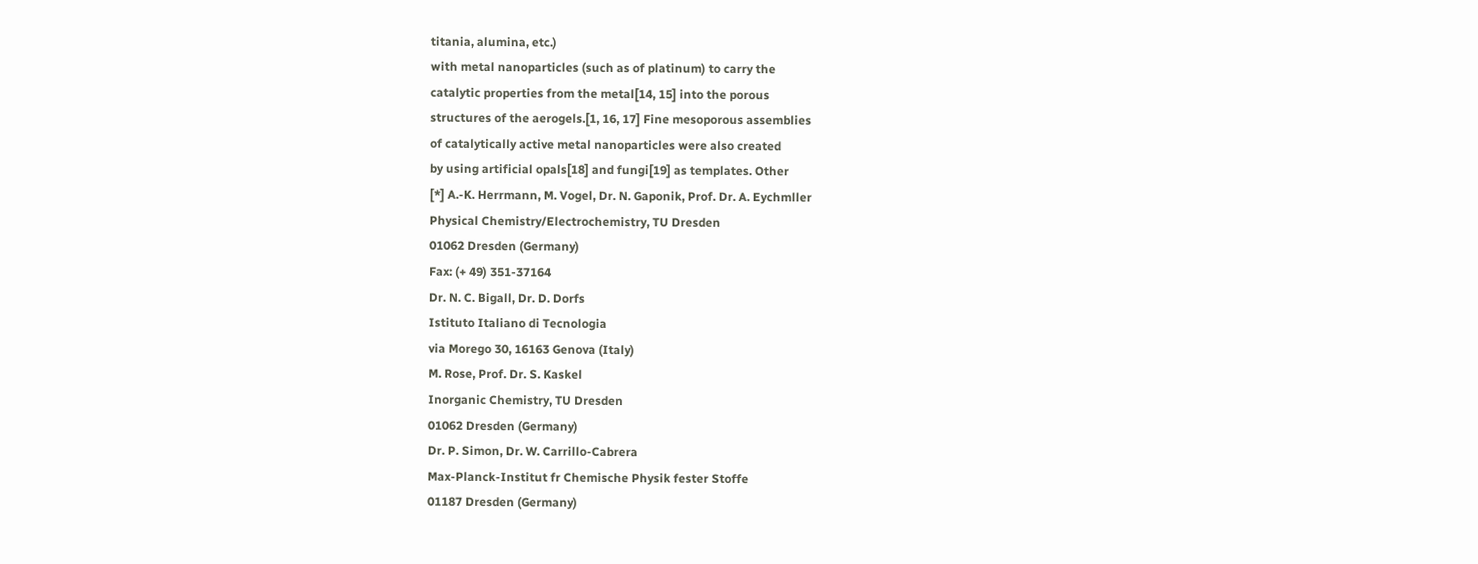titania, alumina, etc.)
with metal nanoparticles (such as of platinum) to carry the
catalytic properties from the metal[14, 15] into the porous
structures of the aerogels.[1, 16, 17] Fine mesoporous assemblies
of catalytically active metal nanoparticles were also created
by using artificial opals[18] and fungi[19] as templates. Other
[*] A.-K. Herrmann, M. Vogel, Dr. N. Gaponik, Prof. Dr. A. Eychmller
Physical Chemistry/Electrochemistry, TU Dresden
01062 Dresden (Germany)
Fax: (+ 49) 351-37164
Dr. N. C. Bigall, Dr. D. Dorfs
Istituto Italiano di Tecnologia
via Morego 30, 16163 Genova (Italy)
M. Rose, Prof. Dr. S. Kaskel
Inorganic Chemistry, TU Dresden
01062 Dresden (Germany)
Dr. P. Simon, Dr. W. Carrillo-Cabrera
Max-Planck-Institut fr Chemische Physik fester Stoffe
01187 Dresden (Germany)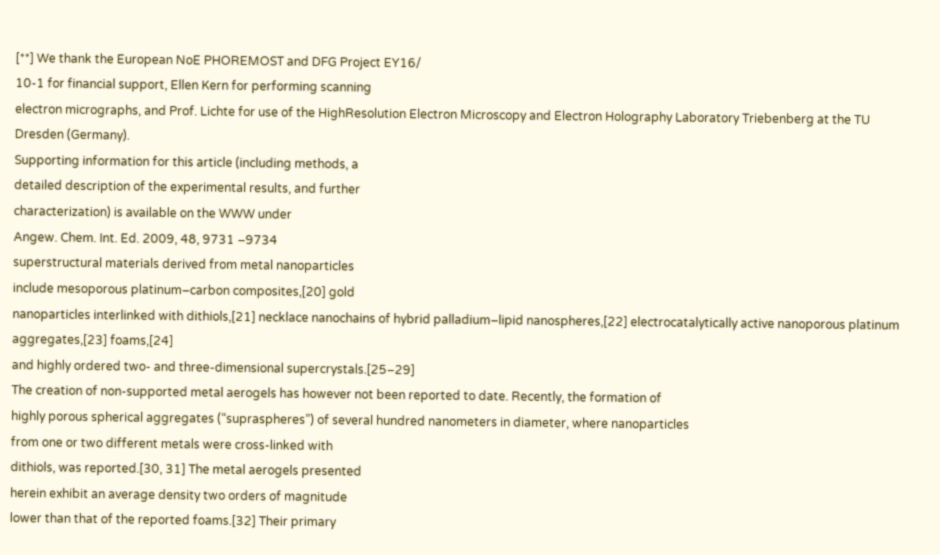[**] We thank the European NoE PHOREMOST and DFG Project EY16/
10-1 for financial support, Ellen Kern for performing scanning
electron micrographs, and Prof. Lichte for use of the HighResolution Electron Microscopy and Electron Holography Laboratory Triebenberg at the TU Dresden (Germany).
Supporting information for this article (including methods, a
detailed description of the experimental results, and further
characterization) is available on the WWW under
Angew. Chem. Int. Ed. 2009, 48, 9731 –9734
superstructural materials derived from metal nanoparticles
include mesoporous platinum–carbon composites,[20] gold
nanoparticles interlinked with dithiols,[21] necklace nanochains of hybrid palladium–lipid nanospheres,[22] electrocatalytically active nanoporous platinum aggregates,[23] foams,[24]
and highly ordered two- and three-dimensional supercrystals.[25–29]
The creation of non-supported metal aerogels has however not been reported to date. Recently, the formation of
highly porous spherical aggregates (“supraspheres”) of several hundred nanometers in diameter, where nanoparticles
from one or two different metals were cross-linked with
dithiols, was reported.[30, 31] The metal aerogels presented
herein exhibit an average density two orders of magnitude
lower than that of the reported foams.[32] Their primary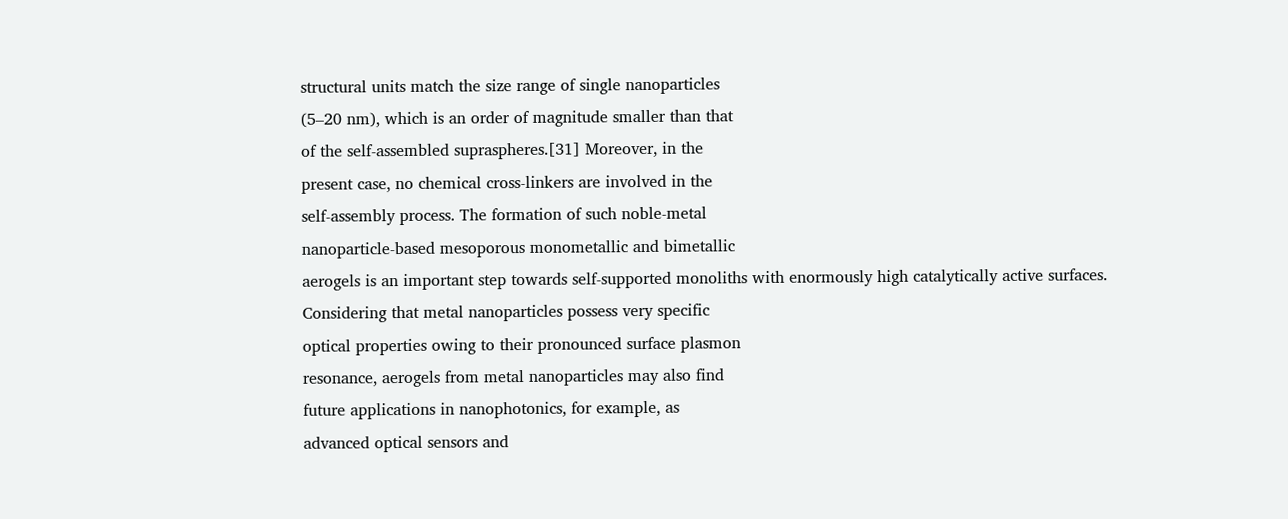structural units match the size range of single nanoparticles
(5–20 nm), which is an order of magnitude smaller than that
of the self-assembled supraspheres.[31] Moreover, in the
present case, no chemical cross-linkers are involved in the
self-assembly process. The formation of such noble-metal
nanoparticle-based mesoporous monometallic and bimetallic
aerogels is an important step towards self-supported monoliths with enormously high catalytically active surfaces.
Considering that metal nanoparticles possess very specific
optical properties owing to their pronounced surface plasmon
resonance, aerogels from metal nanoparticles may also find
future applications in nanophotonics, for example, as
advanced optical sensors and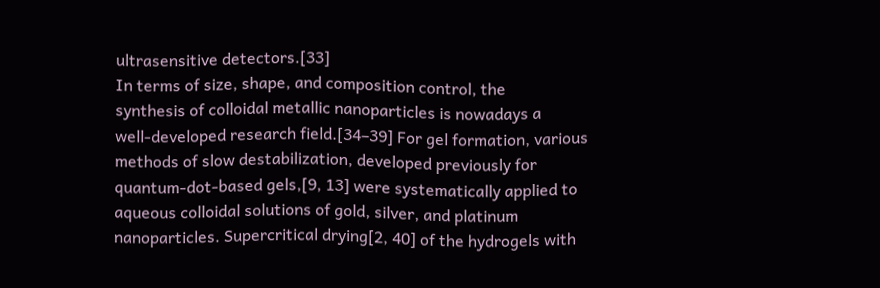ultrasensitive detectors.[33]
In terms of size, shape, and composition control, the
synthesis of colloidal metallic nanoparticles is nowadays a
well-developed research field.[34–39] For gel formation, various
methods of slow destabilization, developed previously for
quantum-dot-based gels,[9, 13] were systematically applied to
aqueous colloidal solutions of gold, silver, and platinum
nanoparticles. Supercritical drying[2, 40] of the hydrogels with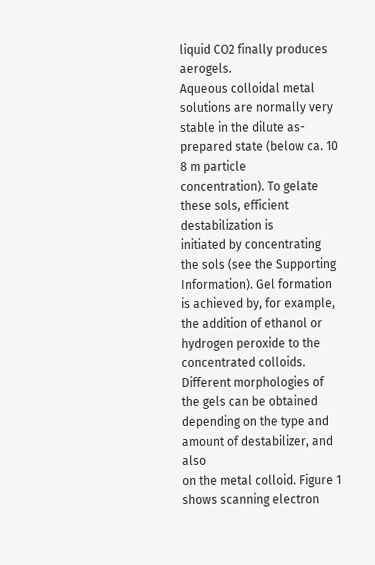liquid CO2 finally produces aerogels.
Aqueous colloidal metal solutions are normally very
stable in the dilute as-prepared state (below ca. 10 8 m particle
concentration). To gelate these sols, efficient destabilization is
initiated by concentrating the sols (see the Supporting
Information). Gel formation is achieved by, for example,
the addition of ethanol or hydrogen peroxide to the concentrated colloids.
Different morphologies of the gels can be obtained
depending on the type and amount of destabilizer, and also
on the metal colloid. Figure 1 shows scanning electron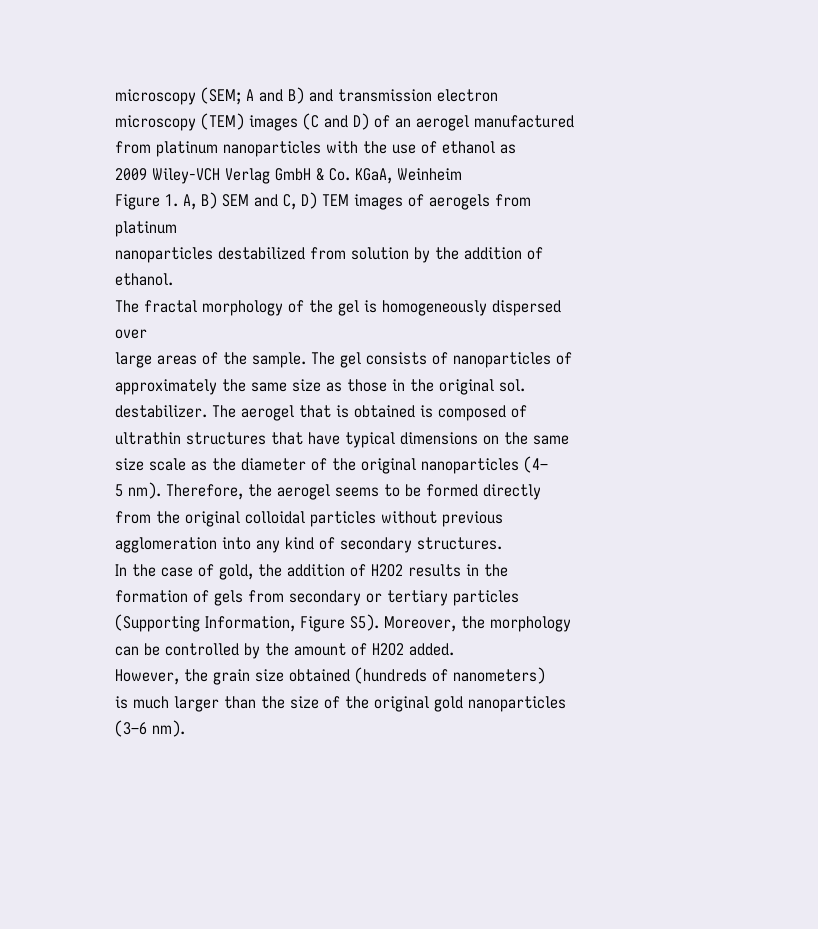microscopy (SEM; A and B) and transmission electron
microscopy (TEM) images (C and D) of an aerogel manufactured from platinum nanoparticles with the use of ethanol as
2009 Wiley-VCH Verlag GmbH & Co. KGaA, Weinheim
Figure 1. A, B) SEM and C, D) TEM images of aerogels from platinum
nanoparticles destabilized from solution by the addition of ethanol.
The fractal morphology of the gel is homogeneously dispersed over
large areas of the sample. The gel consists of nanoparticles of
approximately the same size as those in the original sol.
destabilizer. The aerogel that is obtained is composed of
ultrathin structures that have typical dimensions on the same
size scale as the diameter of the original nanoparticles (4–
5 nm). Therefore, the aerogel seems to be formed directly
from the original colloidal particles without previous agglomeration into any kind of secondary structures.
In the case of gold, the addition of H2O2 results in the
formation of gels from secondary or tertiary particles
(Supporting Information, Figure S5). Moreover, the morphology can be controlled by the amount of H2O2 added.
However, the grain size obtained (hundreds of nanometers)
is much larger than the size of the original gold nanoparticles
(3–6 nm).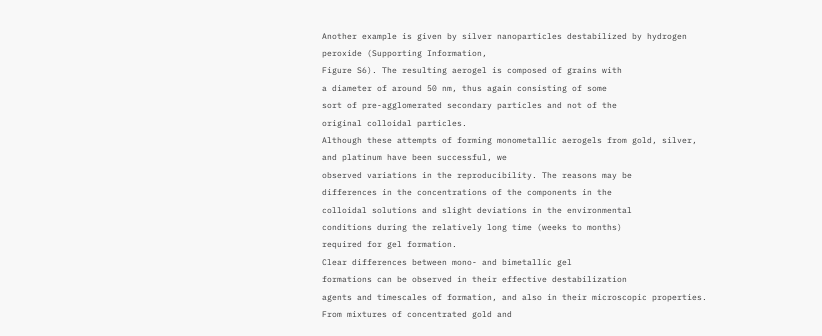Another example is given by silver nanoparticles destabilized by hydrogen peroxide (Supporting Information,
Figure S6). The resulting aerogel is composed of grains with
a diameter of around 50 nm, thus again consisting of some
sort of pre-agglomerated secondary particles and not of the
original colloidal particles.
Although these attempts of forming monometallic aerogels from gold, silver, and platinum have been successful, we
observed variations in the reproducibility. The reasons may be
differences in the concentrations of the components in the
colloidal solutions and slight deviations in the environmental
conditions during the relatively long time (weeks to months)
required for gel formation.
Clear differences between mono- and bimetallic gel
formations can be observed in their effective destabilization
agents and timescales of formation, and also in their microscopic properties. From mixtures of concentrated gold and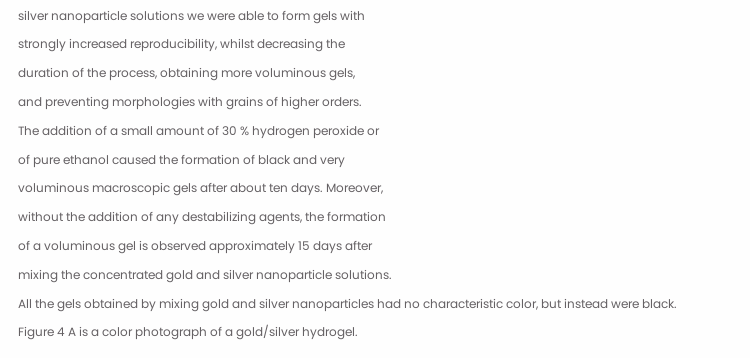silver nanoparticle solutions we were able to form gels with
strongly increased reproducibility, whilst decreasing the
duration of the process, obtaining more voluminous gels,
and preventing morphologies with grains of higher orders.
The addition of a small amount of 30 % hydrogen peroxide or
of pure ethanol caused the formation of black and very
voluminous macroscopic gels after about ten days. Moreover,
without the addition of any destabilizing agents, the formation
of a voluminous gel is observed approximately 15 days after
mixing the concentrated gold and silver nanoparticle solutions.
All the gels obtained by mixing gold and silver nanoparticles had no characteristic color, but instead were black.
Figure 4 A is a color photograph of a gold/silver hydrogel.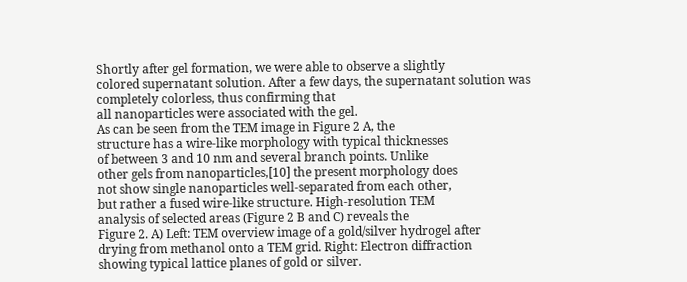Shortly after gel formation, we were able to observe a slightly
colored supernatant solution. After a few days, the supernatant solution was completely colorless, thus confirming that
all nanoparticles were associated with the gel.
As can be seen from the TEM image in Figure 2 A, the
structure has a wire-like morphology with typical thicknesses
of between 3 and 10 nm and several branch points. Unlike
other gels from nanoparticles,[10] the present morphology does
not show single nanoparticles well-separated from each other,
but rather a fused wire-like structure. High-resolution TEM
analysis of selected areas (Figure 2 B and C) reveals the
Figure 2. A) Left: TEM overview image of a gold/silver hydrogel after
drying from methanol onto a TEM grid. Right: Electron diffraction
showing typical lattice planes of gold or silver.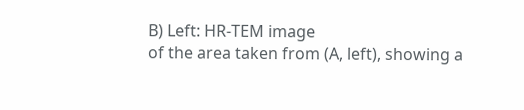B) Left: HR-TEM image
of the area taken from (A, left), showing a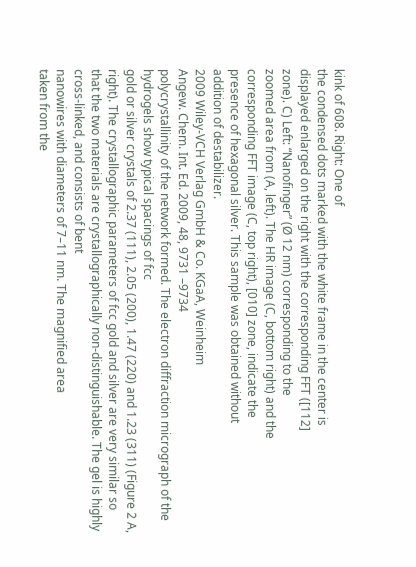kink of 608. Right: One of
the condensed dots marked with the white frame in the center is
displayed enlarged on the right with the corresponding FFT ([112]
zone). C) Left: “Nanofinger” (Ø 12 nm) corresponding to the
zoomed area from (A, left). The HR image (C, bottom right) and the
corresponding FFT image (C, top right), [010] zone, indicate the
presence of hexagonal silver. This sample was obtained without
addition of destabilizer.
2009 Wiley-VCH Verlag GmbH & Co. KGaA, Weinheim
Angew. Chem. Int. Ed. 2009, 48, 9731 –9734
polycrystallinity of the network formed. The electron diffraction micrograph of the hydrogels show typical spacings of fcc
gold or silver crystals of 2.37 (111), 2.05 (200), 1.47 (220) and 1.23 (311) (Figure 2 A, right). The crystallographic parameters of fcc gold and silver are very similar so
that the two materials are crystallographically non-distinguishable. The gel is highly cross-linked, and consists of bent
nanowires with diameters of 7–11 nm. The magnified area
taken from the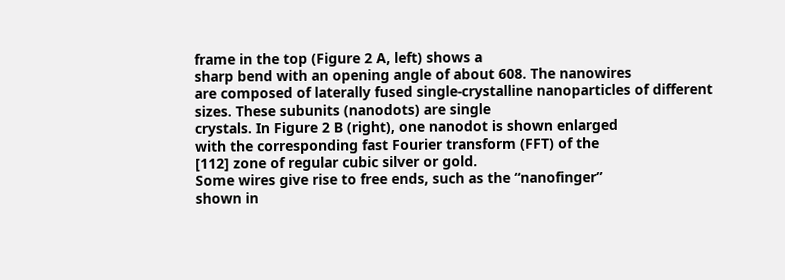frame in the top (Figure 2 A, left) shows a
sharp bend with an opening angle of about 608. The nanowires
are composed of laterally fused single-crystalline nanoparticles of different sizes. These subunits (nanodots) are single
crystals. In Figure 2 B (right), one nanodot is shown enlarged
with the corresponding fast Fourier transform (FFT) of the
[112] zone of regular cubic silver or gold.
Some wires give rise to free ends, such as the “nanofinger”
shown in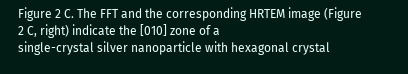Figure 2 C. The FFT and the corresponding HRTEM image (Figure 2 C, right) indicate the [010] zone of a
single-crystal silver nanoparticle with hexagonal crystal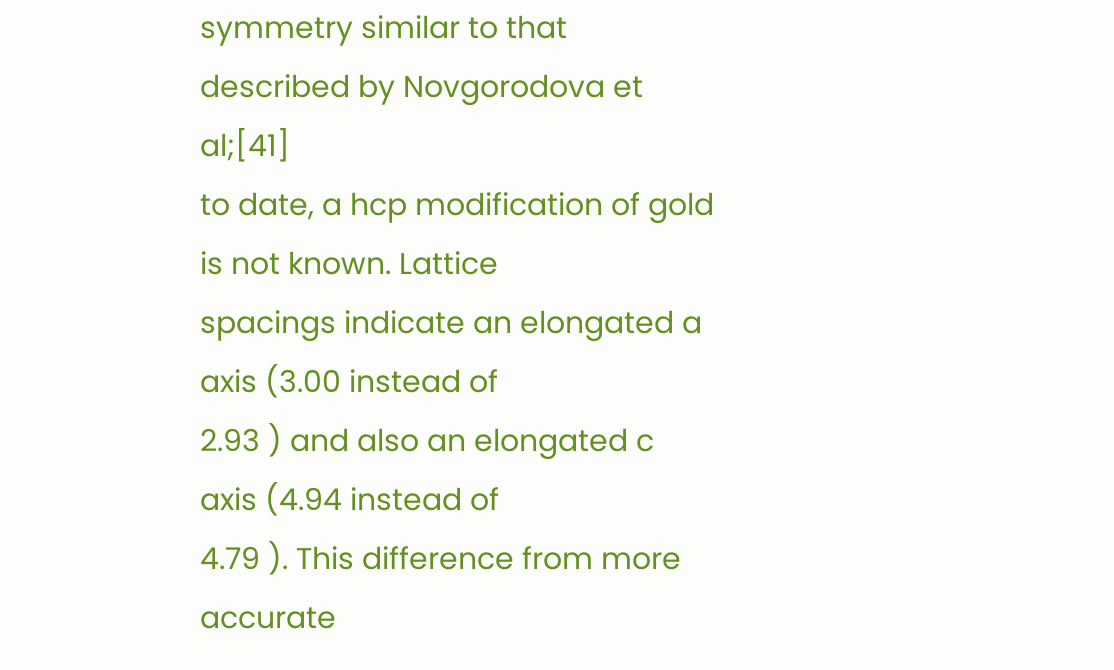symmetry similar to that described by Novgorodova et al;[41]
to date, a hcp modification of gold is not known. Lattice
spacings indicate an elongated a axis (3.00 instead of
2.93 ) and also an elongated c axis (4.94 instead of
4.79 ). This difference from more accurate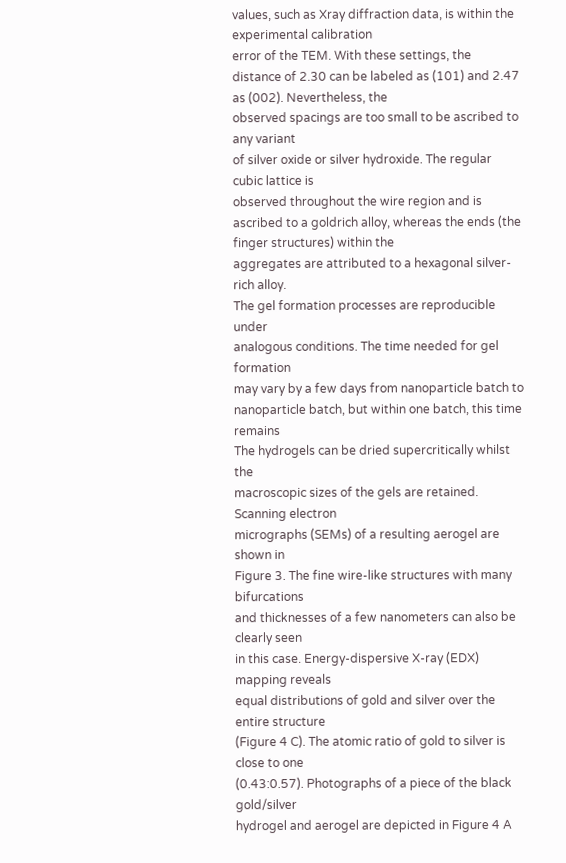values, such as Xray diffraction data, is within the experimental calibration
error of the TEM. With these settings, the distance of 2.30 can be labeled as (101) and 2.47 as (002). Nevertheless, the
observed spacings are too small to be ascribed to any variant
of silver oxide or silver hydroxide. The regular cubic lattice is
observed throughout the wire region and is ascribed to a goldrich alloy, whereas the ends (the finger structures) within the
aggregates are attributed to a hexagonal silver-rich alloy.
The gel formation processes are reproducible under
analogous conditions. The time needed for gel formation
may vary by a few days from nanoparticle batch to nanoparticle batch, but within one batch, this time remains
The hydrogels can be dried supercritically whilst the
macroscopic sizes of the gels are retained. Scanning electron
micrographs (SEMs) of a resulting aerogel are shown in
Figure 3. The fine wire-like structures with many bifurcations
and thicknesses of a few nanometers can also be clearly seen
in this case. Energy-dispersive X-ray (EDX) mapping reveals
equal distributions of gold and silver over the entire structure
(Figure 4 C). The atomic ratio of gold to silver is close to one
(0.43:0.57). Photographs of a piece of the black gold/silver
hydrogel and aerogel are depicted in Figure 4 A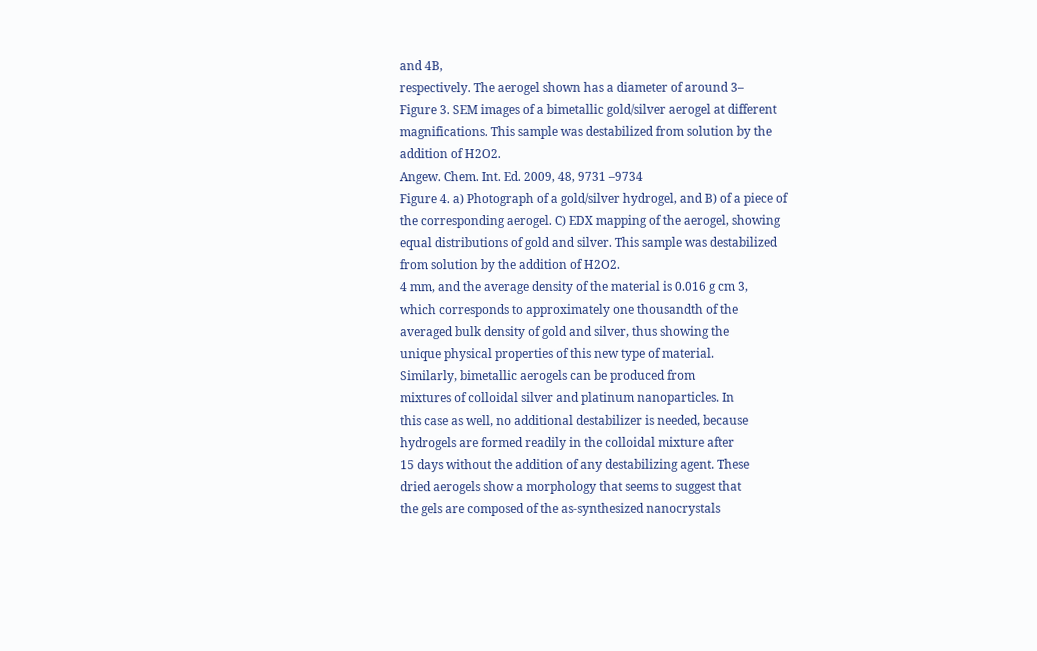and 4B,
respectively. The aerogel shown has a diameter of around 3–
Figure 3. SEM images of a bimetallic gold/silver aerogel at different
magnifications. This sample was destabilized from solution by the
addition of H2O2.
Angew. Chem. Int. Ed. 2009, 48, 9731 –9734
Figure 4. a) Photograph of a gold/silver hydrogel, and B) of a piece of
the corresponding aerogel. C) EDX mapping of the aerogel, showing
equal distributions of gold and silver. This sample was destabilized
from solution by the addition of H2O2.
4 mm, and the average density of the material is 0.016 g cm 3,
which corresponds to approximately one thousandth of the
averaged bulk density of gold and silver, thus showing the
unique physical properties of this new type of material.
Similarly, bimetallic aerogels can be produced from
mixtures of colloidal silver and platinum nanoparticles. In
this case as well, no additional destabilizer is needed, because
hydrogels are formed readily in the colloidal mixture after
15 days without the addition of any destabilizing agent. These
dried aerogels show a morphology that seems to suggest that
the gels are composed of the as-synthesized nanocrystals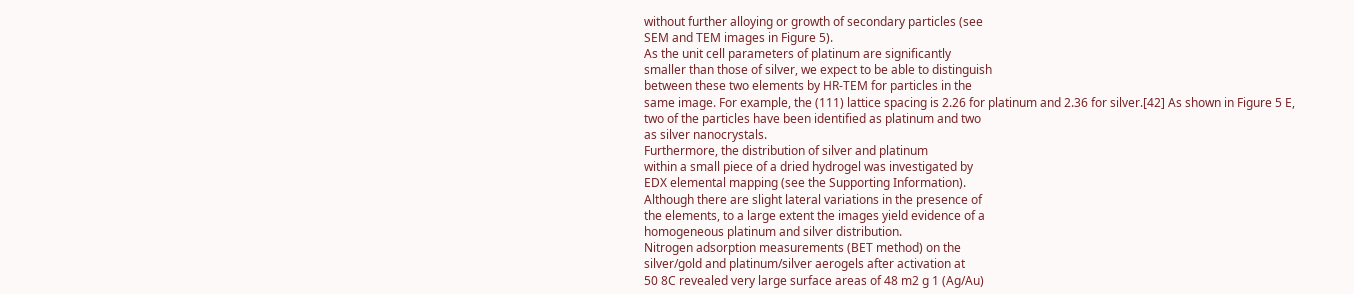without further alloying or growth of secondary particles (see
SEM and TEM images in Figure 5).
As the unit cell parameters of platinum are significantly
smaller than those of silver, we expect to be able to distinguish
between these two elements by HR-TEM for particles in the
same image. For example, the (111) lattice spacing is 2.26 for platinum and 2.36 for silver.[42] As shown in Figure 5 E,
two of the particles have been identified as platinum and two
as silver nanocrystals.
Furthermore, the distribution of silver and platinum
within a small piece of a dried hydrogel was investigated by
EDX elemental mapping (see the Supporting Information).
Although there are slight lateral variations in the presence of
the elements, to a large extent the images yield evidence of a
homogeneous platinum and silver distribution.
Nitrogen adsorption measurements (BET method) on the
silver/gold and platinum/silver aerogels after activation at
50 8C revealed very large surface areas of 48 m2 g 1 (Ag/Au)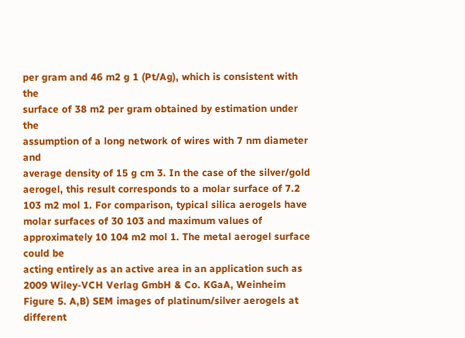per gram and 46 m2 g 1 (Pt/Ag), which is consistent with the
surface of 38 m2 per gram obtained by estimation under the
assumption of a long network of wires with 7 nm diameter and
average density of 15 g cm 3. In the case of the silver/gold
aerogel, this result corresponds to a molar surface of 7.2 103 m2 mol 1. For comparison, typical silica aerogels have
molar surfaces of 30 103 and maximum values of approximately 10 104 m2 mol 1. The metal aerogel surface could be
acting entirely as an active area in an application such as
2009 Wiley-VCH Verlag GmbH & Co. KGaA, Weinheim
Figure 5. A,B) SEM images of platinum/silver aerogels at different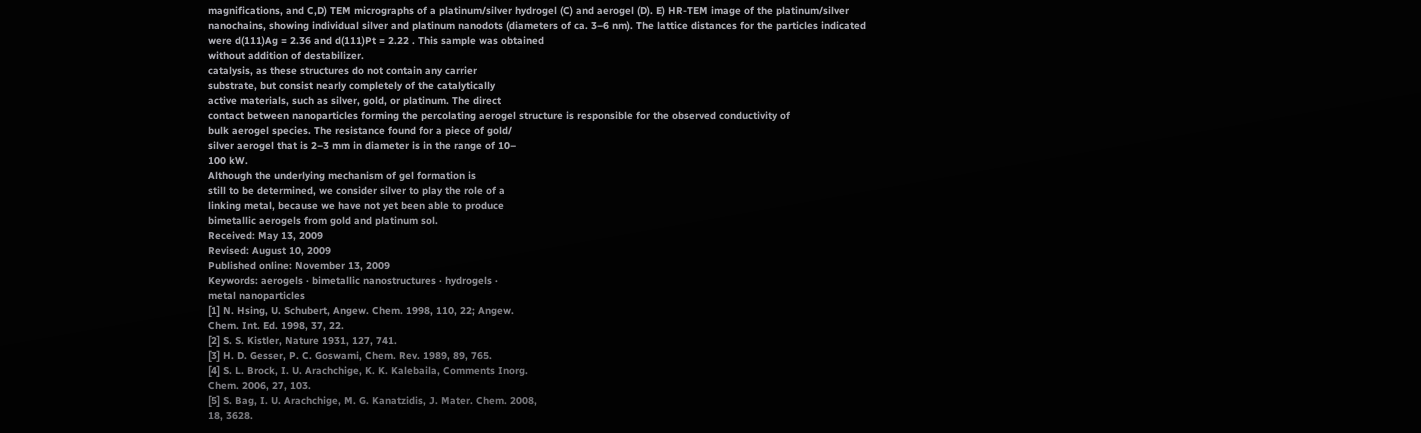magnifications, and C,D) TEM micrographs of a platinum/silver hydrogel (C) and aerogel (D). E) HR-TEM image of the platinum/silver
nanochains, showing individual silver and platinum nanodots (diameters of ca. 3–6 nm). The lattice distances for the particles indicated
were d(111)Ag = 2.36 and d(111)Pt = 2.22 . This sample was obtained
without addition of destabilizer.
catalysis, as these structures do not contain any carrier
substrate, but consist nearly completely of the catalytically
active materials, such as silver, gold, or platinum. The direct
contact between nanoparticles forming the percolating aerogel structure is responsible for the observed conductivity of
bulk aerogel species. The resistance found for a piece of gold/
silver aerogel that is 2–3 mm in diameter is in the range of 10–
100 kW.
Although the underlying mechanism of gel formation is
still to be determined, we consider silver to play the role of a
linking metal, because we have not yet been able to produce
bimetallic aerogels from gold and platinum sol.
Received: May 13, 2009
Revised: August 10, 2009
Published online: November 13, 2009
Keywords: aerogels · bimetallic nanostructures · hydrogels ·
metal nanoparticles
[1] N. Hsing, U. Schubert, Angew. Chem. 1998, 110, 22; Angew.
Chem. Int. Ed. 1998, 37, 22.
[2] S. S. Kistler, Nature 1931, 127, 741.
[3] H. D. Gesser, P. C. Goswami, Chem. Rev. 1989, 89, 765.
[4] S. L. Brock, I. U. Arachchige, K. K. Kalebaila, Comments Inorg.
Chem. 2006, 27, 103.
[5] S. Bag, I. U. Arachchige, M. G. Kanatzidis, J. Mater. Chem. 2008,
18, 3628.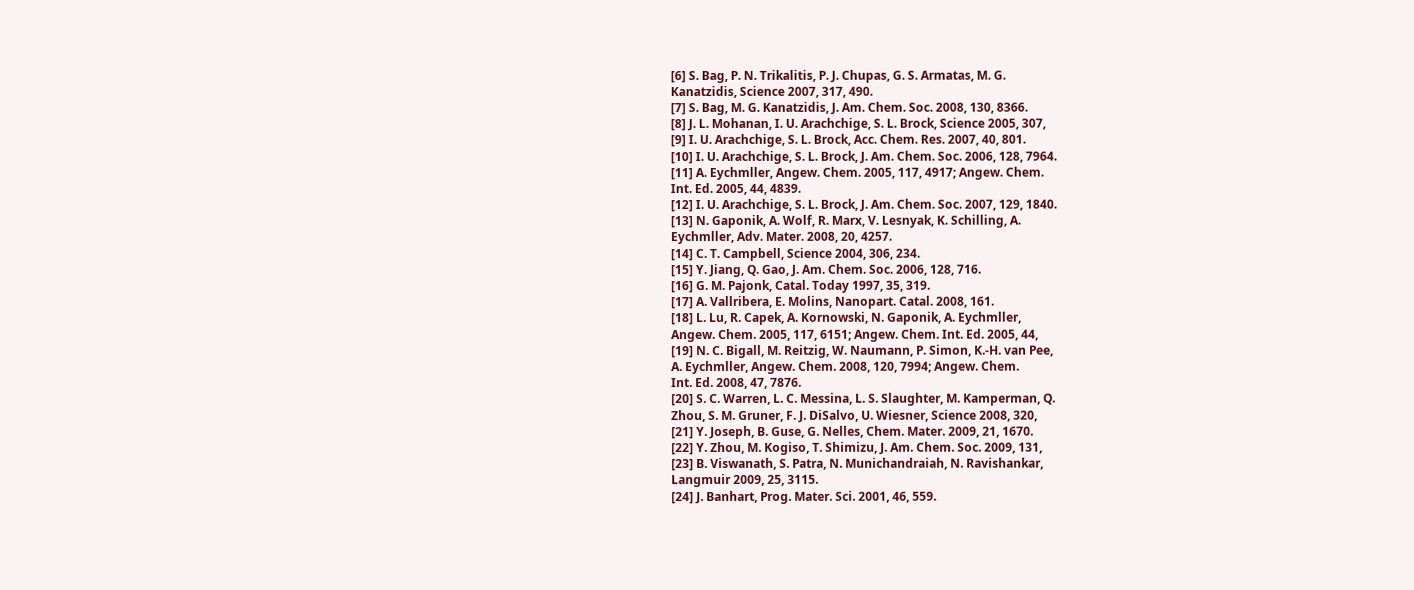[6] S. Bag, P. N. Trikalitis, P. J. Chupas, G. S. Armatas, M. G.
Kanatzidis, Science 2007, 317, 490.
[7] S. Bag, M. G. Kanatzidis, J. Am. Chem. Soc. 2008, 130, 8366.
[8] J. L. Mohanan, I. U. Arachchige, S. L. Brock, Science 2005, 307,
[9] I. U. Arachchige, S. L. Brock, Acc. Chem. Res. 2007, 40, 801.
[10] I. U. Arachchige, S. L. Brock, J. Am. Chem. Soc. 2006, 128, 7964.
[11] A. Eychmller, Angew. Chem. 2005, 117, 4917; Angew. Chem.
Int. Ed. 2005, 44, 4839.
[12] I. U. Arachchige, S. L. Brock, J. Am. Chem. Soc. 2007, 129, 1840.
[13] N. Gaponik, A. Wolf, R. Marx, V. Lesnyak, K. Schilling, A.
Eychmller, Adv. Mater. 2008, 20, 4257.
[14] C. T. Campbell, Science 2004, 306, 234.
[15] Y. Jiang, Q. Gao, J. Am. Chem. Soc. 2006, 128, 716.
[16] G. M. Pajonk, Catal. Today 1997, 35, 319.
[17] A. Vallribera, E. Molins, Nanopart. Catal. 2008, 161.
[18] L. Lu, R. Capek, A. Kornowski, N. Gaponik, A. Eychmller,
Angew. Chem. 2005, 117, 6151; Angew. Chem. Int. Ed. 2005, 44,
[19] N. C. Bigall, M. Reitzig, W. Naumann, P. Simon, K.-H. van Pee,
A. Eychmller, Angew. Chem. 2008, 120, 7994; Angew. Chem.
Int. Ed. 2008, 47, 7876.
[20] S. C. Warren, L. C. Messina, L. S. Slaughter, M. Kamperman, Q.
Zhou, S. M. Gruner, F. J. DiSalvo, U. Wiesner, Science 2008, 320,
[21] Y. Joseph, B. Guse, G. Nelles, Chem. Mater. 2009, 21, 1670.
[22] Y. Zhou, M. Kogiso, T. Shimizu, J. Am. Chem. Soc. 2009, 131,
[23] B. Viswanath, S. Patra, N. Munichandraiah, N. Ravishankar,
Langmuir 2009, 25, 3115.
[24] J. Banhart, Prog. Mater. Sci. 2001, 46, 559.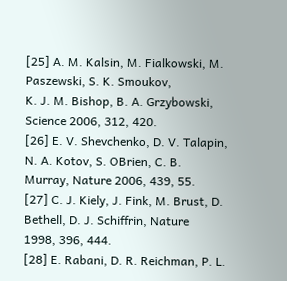[25] A. M. Kalsin, M. Fialkowski, M. Paszewski, S. K. Smoukov,
K. J. M. Bishop, B. A. Grzybowski, Science 2006, 312, 420.
[26] E. V. Shevchenko, D. V. Talapin, N. A. Kotov, S. OBrien, C. B.
Murray, Nature 2006, 439, 55.
[27] C. J. Kiely, J. Fink, M. Brust, D. Bethell, D. J. Schiffrin, Nature
1998, 396, 444.
[28] E. Rabani, D. R. Reichman, P. L.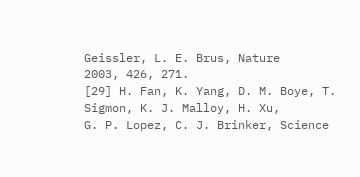Geissler, L. E. Brus, Nature
2003, 426, 271.
[29] H. Fan, K. Yang, D. M. Boye, T. Sigmon, K. J. Malloy, H. Xu,
G. P. Lopez, C. J. Brinker, Science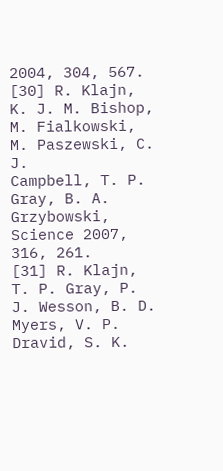2004, 304, 567.
[30] R. Klajn, K. J. M. Bishop, M. Fialkowski, M. Paszewski, C. J.
Campbell, T. P. Gray, B. A. Grzybowski, Science 2007, 316, 261.
[31] R. Klajn, T. P. Gray, P. J. Wesson, B. D. Myers, V. P. Dravid, S. K.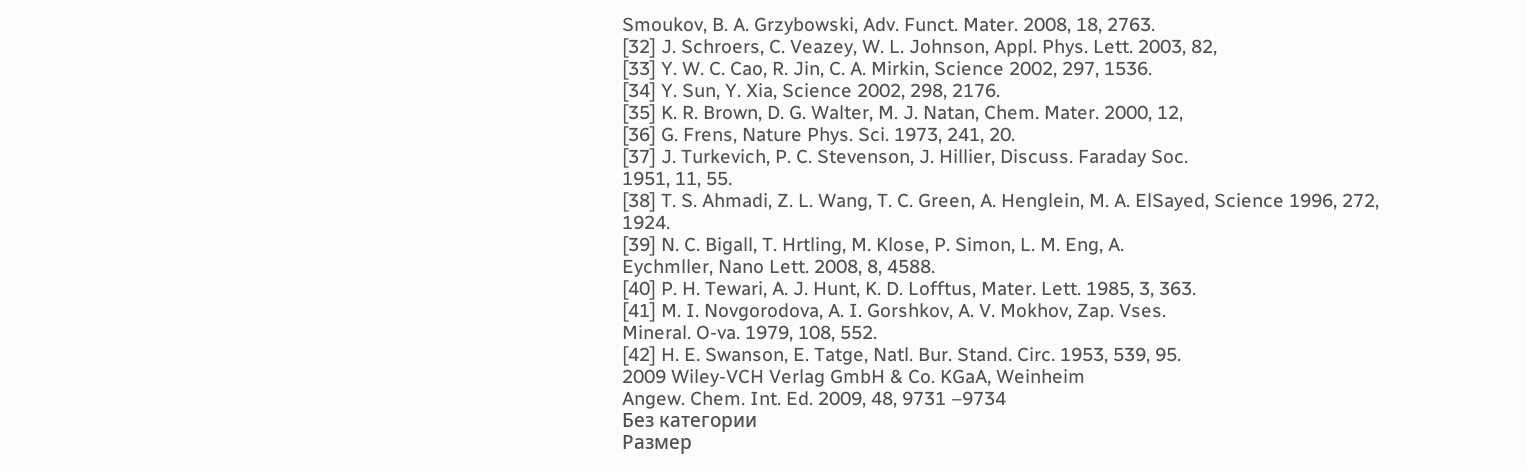Smoukov, B. A. Grzybowski, Adv. Funct. Mater. 2008, 18, 2763.
[32] J. Schroers, C. Veazey, W. L. Johnson, Appl. Phys. Lett. 2003, 82,
[33] Y. W. C. Cao, R. Jin, C. A. Mirkin, Science 2002, 297, 1536.
[34] Y. Sun, Y. Xia, Science 2002, 298, 2176.
[35] K. R. Brown, D. G. Walter, M. J. Natan, Chem. Mater. 2000, 12,
[36] G. Frens, Nature Phys. Sci. 1973, 241, 20.
[37] J. Turkevich, P. C. Stevenson, J. Hillier, Discuss. Faraday Soc.
1951, 11, 55.
[38] T. S. Ahmadi, Z. L. Wang, T. C. Green, A. Henglein, M. A. ElSayed, Science 1996, 272, 1924.
[39] N. C. Bigall, T. Hrtling, M. Klose, P. Simon, L. M. Eng, A.
Eychmller, Nano Lett. 2008, 8, 4588.
[40] P. H. Tewari, A. J. Hunt, K. D. Lofftus, Mater. Lett. 1985, 3, 363.
[41] M. I. Novgorodova, A. I. Gorshkov, A. V. Mokhov, Zap. Vses.
Mineral. O-va. 1979, 108, 552.
[42] H. E. Swanson, E. Tatge, Natl. Bur. Stand. Circ. 1953, 539, 95.
2009 Wiley-VCH Verlag GmbH & Co. KGaA, Weinheim
Angew. Chem. Int. Ed. 2009, 48, 9731 –9734
Без категории
Размер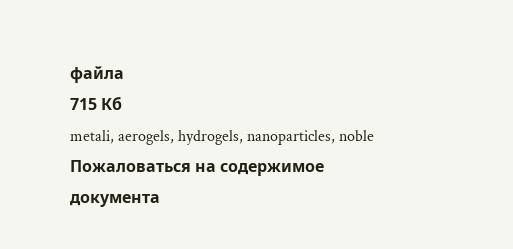файла
715 Кб
metali, aerogels, hydrogels, nanoparticles, noble
Пожаловаться на содержимое документа